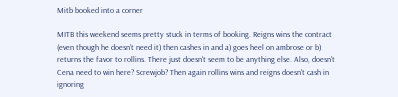Mitb booked into a corner

MITB this weekend seems pretty stuck in terms of booking. Reigns wins the contract (even though he doesn't need it) then cashes in and a) goes heel on ambrose or b) returns the favor to rollins. There just doesn't seem to be anything else. Also, doesn't Cena need to win here? Screwjob? Then again rollins wins and reigns doesn't cash in ignoring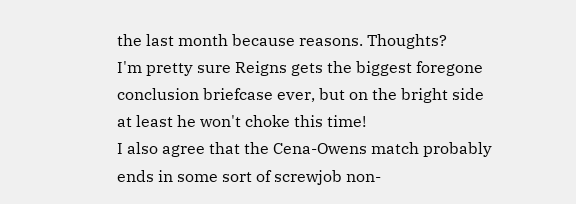the last month because reasons. Thoughts?
I'm pretty sure Reigns gets the biggest foregone conclusion briefcase ever, but on the bright side at least he won't choke this time!
I also agree that the Cena-Owens match probably ends in some sort of screwjob non-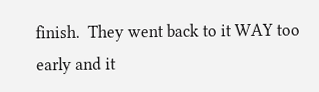finish.  They went back to it WAY too early and it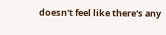doesn't feel like there's any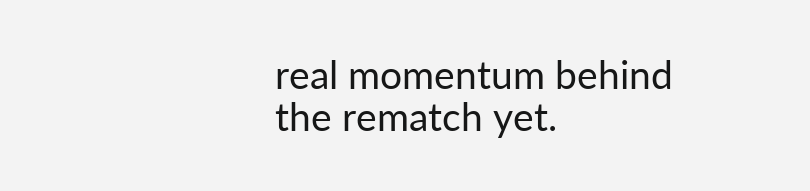real momentum behind the rematch yet.